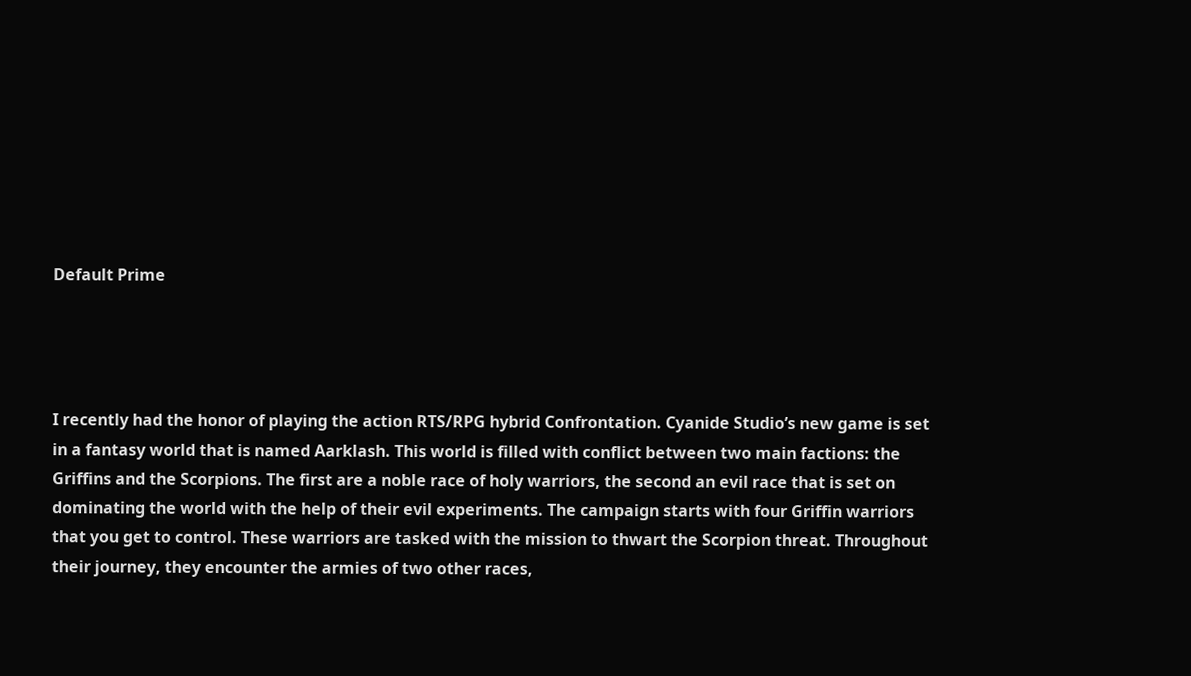Default Prime




I recently had the honor of playing the action RTS/RPG hybrid Confrontation. Cyanide Studio’s new game is set in a fantasy world that is named Aarklash. This world is filled with conflict between two main factions: the Griffins and the Scorpions. The first are a noble race of holy warriors, the second an evil race that is set on dominating the world with the help of their evil experiments. The campaign starts with four Griffin warriors that you get to control. These warriors are tasked with the mission to thwart the Scorpion threat. Throughout their journey, they encounter the armies of two other races,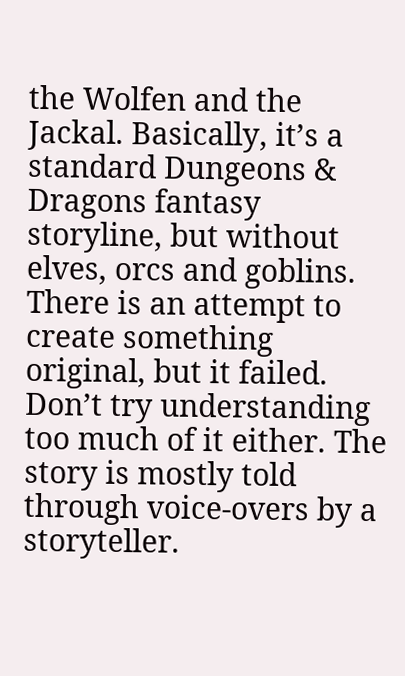the Wolfen and the Jackal. Basically, it’s a standard Dungeons & Dragons fantasy storyline, but without elves, orcs and goblins. There is an attempt to create something original, but it failed. Don’t try understanding too much of it either. The story is mostly told through voice-overs by a storyteller.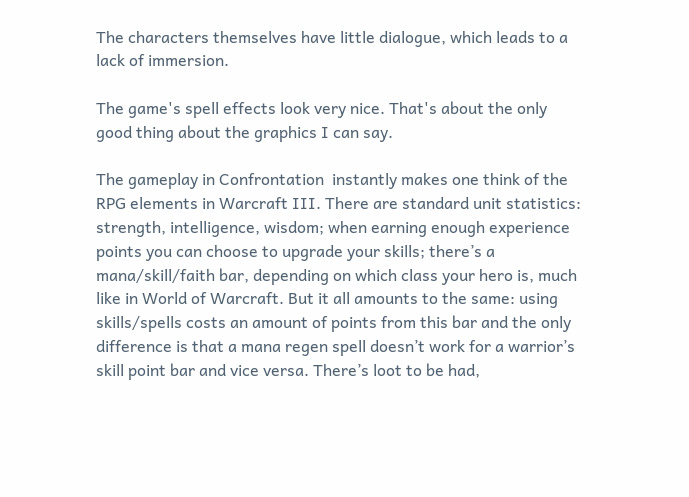The characters themselves have little dialogue, which leads to a lack of immersion.

The game's spell effects look very nice. That's about the only good thing about the graphics I can say.

The gameplay in Confrontation  instantly makes one think of the RPG elements in Warcraft III. There are standard unit statistics: strength, intelligence, wisdom; when earning enough experience points you can choose to upgrade your skills; there’s a mana/skill/faith bar, depending on which class your hero is, much like in World of Warcraft. But it all amounts to the same: using skills/spells costs an amount of points from this bar and the only difference is that a mana regen spell doesn’t work for a warrior’s skill point bar and vice versa. There’s loot to be had,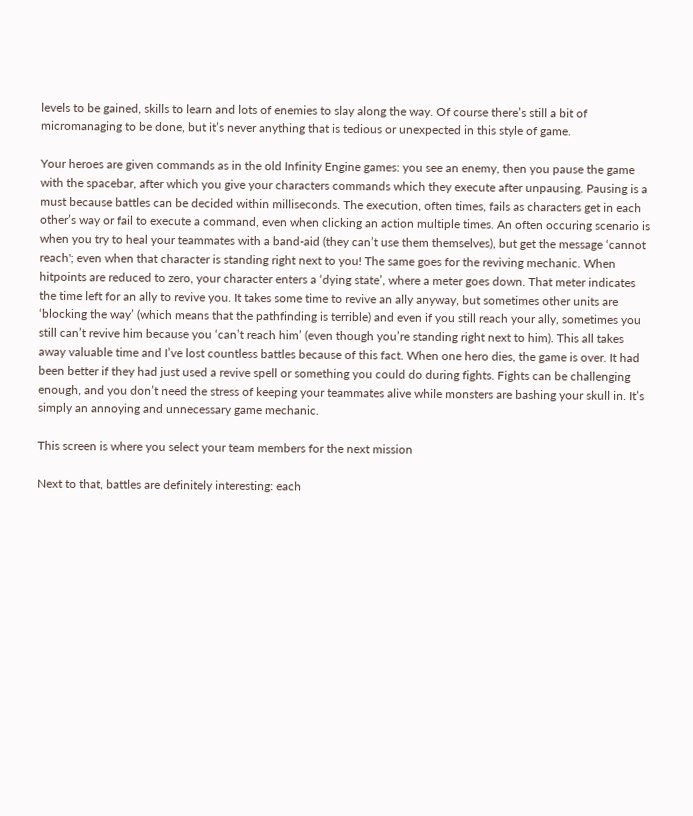levels to be gained, skills to learn and lots of enemies to slay along the way. Of course there’s still a bit of micromanaging to be done, but it’s never anything that is tedious or unexpected in this style of game.

Your heroes are given commands as in the old Infinity Engine games: you see an enemy, then you pause the game with the spacebar, after which you give your characters commands which they execute after unpausing. Pausing is a must because battles can be decided within milliseconds. The execution, often times, fails as characters get in each other’s way or fail to execute a command, even when clicking an action multiple times. An often occuring scenario is when you try to heal your teammates with a band-aid (they can’t use them themselves), but get the message ‘cannot reach'; even when that character is standing right next to you! The same goes for the reviving mechanic. When hitpoints are reduced to zero, your character enters a ‘dying state’, where a meter goes down. That meter indicates the time left for an ally to revive you. It takes some time to revive an ally anyway, but sometimes other units are ‘blocking the way’ (which means that the pathfinding is terrible) and even if you still reach your ally, sometimes you still can’t revive him because you ‘can’t reach him’ (even though you’re standing right next to him). This all takes away valuable time and I’ve lost countless battles because of this fact. When one hero dies, the game is over. It had been better if they had just used a revive spell or something you could do during fights. Fights can be challenging enough, and you don’t need the stress of keeping your teammates alive while monsters are bashing your skull in. It’s simply an annoying and unnecessary game mechanic.

This screen is where you select your team members for the next mission

Next to that, battles are definitely interesting: each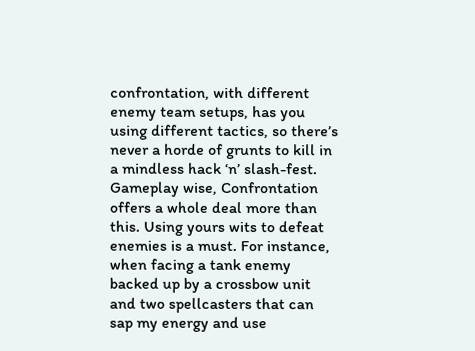confrontation, with different enemy team setups, has you using different tactics, so there’s never a horde of grunts to kill in a mindless hack ‘n’ slash-fest. Gameplay wise, Confrontation offers a whole deal more than this. Using yours wits to defeat enemies is a must. For instance, when facing a tank enemy backed up by a crossbow unit and two spellcasters that can sap my energy and use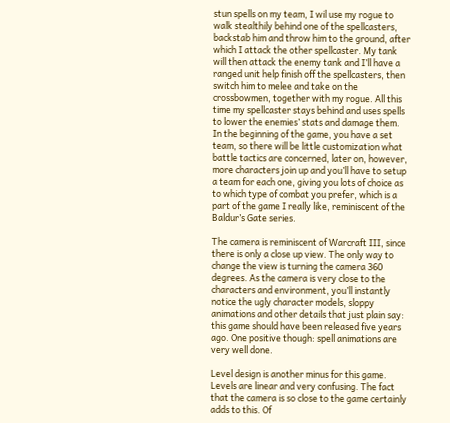stun spells on my team, I wil use my rogue to walk stealthily behind one of the spellcasters, backstab him and throw him to the ground, after which I attack the other spellcaster. My tank will then attack the enemy tank and I’ll have a ranged unit help finish off the spellcasters, then switch him to melee and take on the crossbowmen, together with my rogue. All this time my spellcaster stays behind and uses spells to lower the enemies’ stats and damage them. In the beginning of the game, you have a set team, so there will be little customization what battle tactics are concerned, later on, however, more characters join up and you’ll have to setup a team for each one, giving you lots of choice as to which type of combat you prefer, which is a part of the game I really like, reminiscent of the Baldur’s Gate series.

The camera is reminiscent of Warcraft III, since there is only a close up view. The only way to change the view is turning the camera 360 degrees. As the camera is very close to the characters and environment, you’ll instantly notice the ugly character models, sloppy animations and other details that just plain say: this game should have been released five years ago. One positive though: spell animations are very well done.

Level design is another minus for this game. Levels are linear and very confusing. The fact that the camera is so close to the game certainly adds to this. Of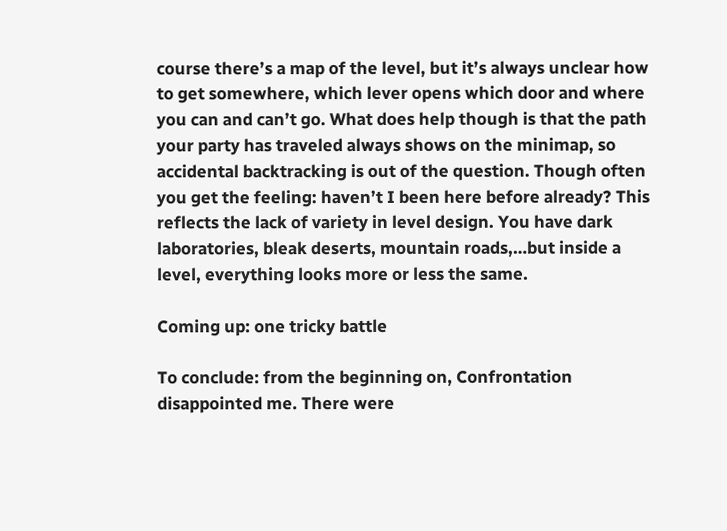course there’s a map of the level, but it’s always unclear how to get somewhere, which lever opens which door and where you can and can’t go. What does help though is that the path your party has traveled always shows on the minimap, so accidental backtracking is out of the question. Though often you get the feeling: haven’t I been here before already? This reflects the lack of variety in level design. You have dark laboratories, bleak deserts, mountain roads,…but inside a level, everything looks more or less the same.

Coming up: one tricky battle

To conclude: from the beginning on, Confrontation disappointed me. There were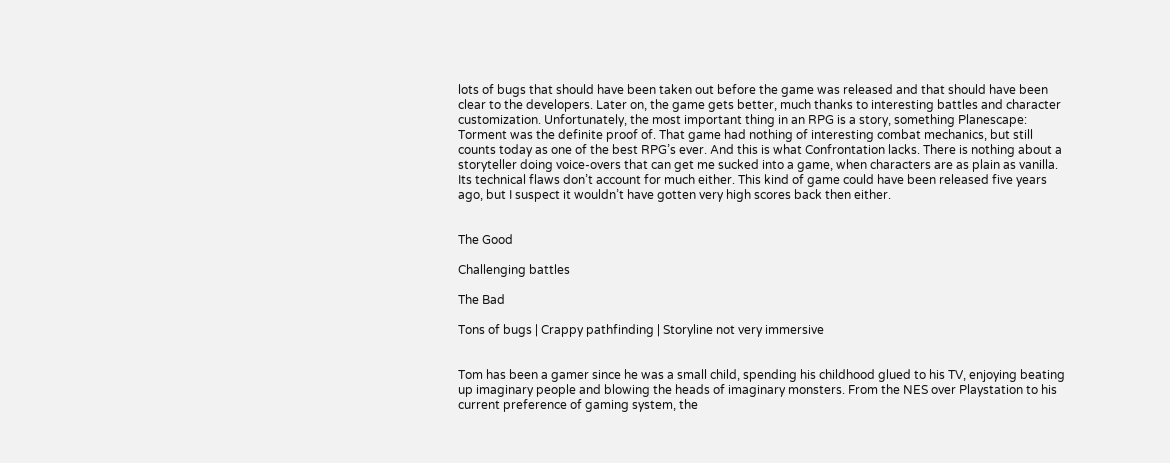lots of bugs that should have been taken out before the game was released and that should have been clear to the developers. Later on, the game gets better, much thanks to interesting battles and character customization. Unfortunately, the most important thing in an RPG is a story, something Planescape: Torment was the definite proof of. That game had nothing of interesting combat mechanics, but still counts today as one of the best RPG’s ever. And this is what Confrontation lacks. There is nothing about a storyteller doing voice-overs that can get me sucked into a game, when characters are as plain as vanilla. Its technical flaws don’t account for much either. This kind of game could have been released five years ago, but I suspect it wouldn’t have gotten very high scores back then either.


The Good

Challenging battles

The Bad

Tons of bugs | Crappy pathfinding | Storyline not very immersive


Tom has been a gamer since he was a small child, spending his childhood glued to his TV, enjoying beating up imaginary people and blowing the heads of imaginary monsters. From the NES over Playstation to his current preference of gaming system, the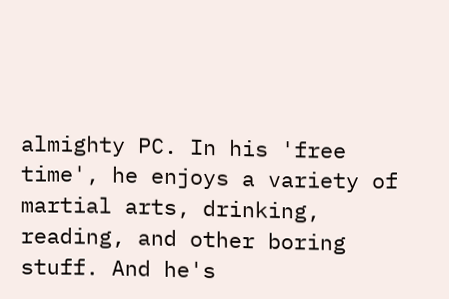almighty PC. In his 'free time', he enjoys a variety of martial arts, drinking, reading, and other boring stuff. And he's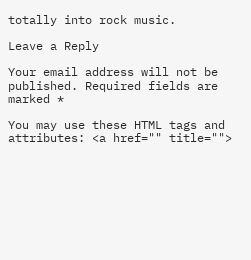totally into rock music.

Leave a Reply

Your email address will not be published. Required fields are marked *

You may use these HTML tags and attributes: <a href="" title="">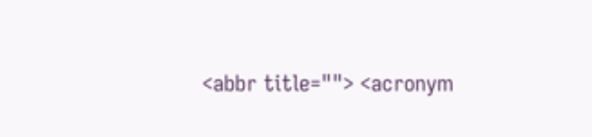<abbr title=""> <acronym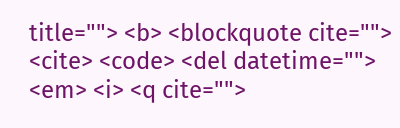title=""> <b> <blockquote cite=""> <cite> <code> <del datetime=""> <em> <i> <q cite="">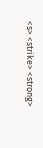<s> <strike> <strong>